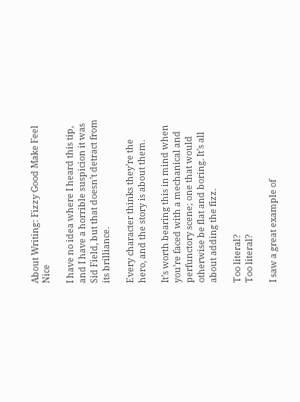About Writing: Fizzy Good Make Feel Nice

I have no idea where I heard this tip, and I have a horrible suspicion it was Sid Field, but that doesn’t detract from its brilliance.

Every character thinks they’re the hero, and the story is about them.

It’s worth bearing this in mind when you’re faced with a mechanical and perfunctory scene; one that would otherwise be flat and boring. It’s all about adding the fizz.

Too literal?
Too literal?

I saw a great example of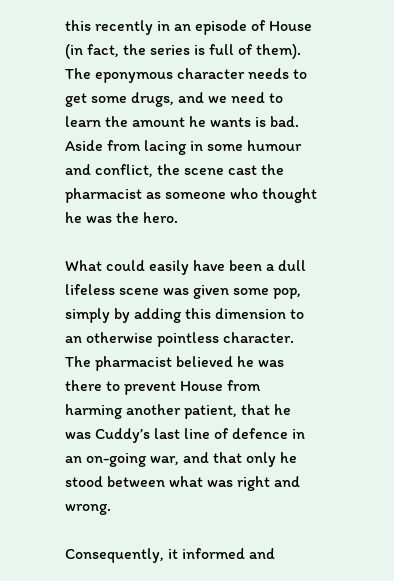this recently in an episode of House (in fact, the series is full of them). The eponymous character needs to get some drugs, and we need to learn the amount he wants is bad. Aside from lacing in some humour and conflict, the scene cast the pharmacist as someone who thought he was the hero.

What could easily have been a dull lifeless scene was given some pop, simply by adding this dimension to an otherwise pointless character. The pharmacist believed he was there to prevent House from harming another patient, that he was Cuddy’s last line of defence in an on-going war, and that only he stood between what was right and wrong.

Consequently, it informed and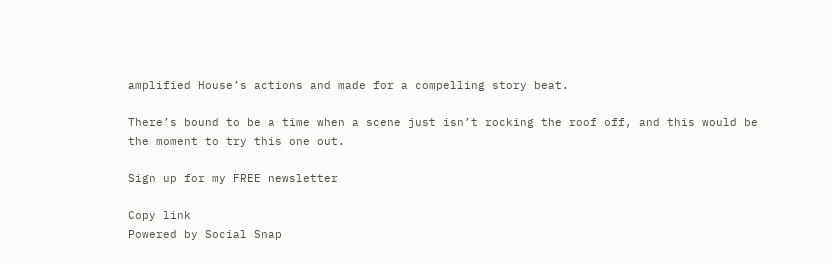amplified House’s actions and made for a compelling story beat.

There’s bound to be a time when a scene just isn’t rocking the roof off, and this would be the moment to try this one out.

Sign up for my FREE newsletter

Copy link
Powered by Social Snap